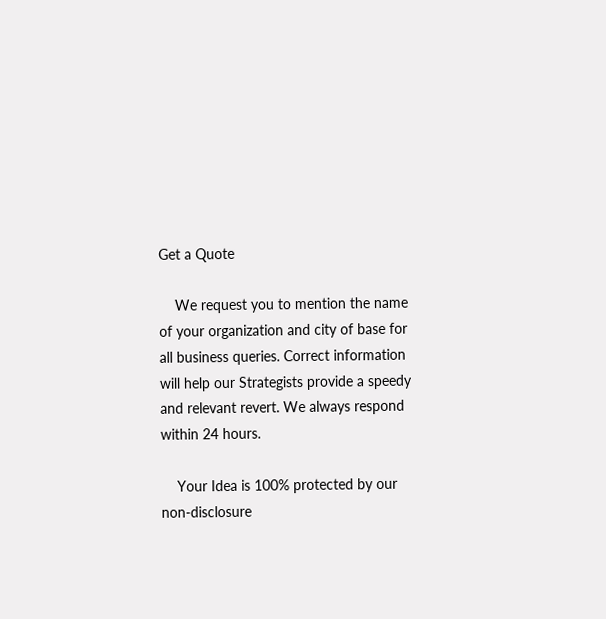Get a Quote

    We request you to mention the name of your organization and city of base for all business queries. Correct information will help our Strategists provide a speedy and relevant revert. We always respond within 24 hours.

    Your Idea is 100% protected by our non-disclosure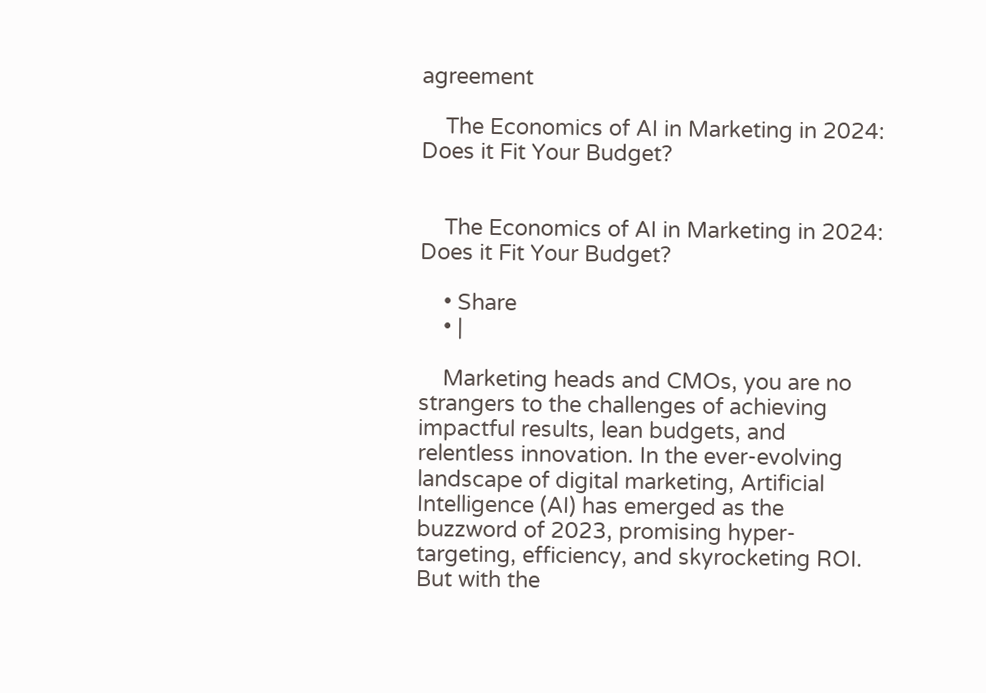agreement

    The Economics of AI in Marketing in 2024: Does it Fit Your Budget?


    The Economics of AI in Marketing in 2024: Does it Fit Your Budget?

    • Share
    • |

    Marketing heads and CMOs, you are no strangers to the challenges of achieving impactful results, lean budgets, and relentless innovation. In the ever-evolving landscape of digital marketing, Artificial Intelligence (AI) has emerged as the buzzword of 2023, promising hyper-targeting, efficiency, and skyrocketing ROI. But with the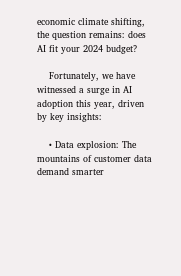economic climate shifting, the question remains: does AI fit your 2024 budget?

    Fortunately, we have witnessed a surge in AI adoption this year, driven by key insights:

    • Data explosion: The mountains of customer data demand smarter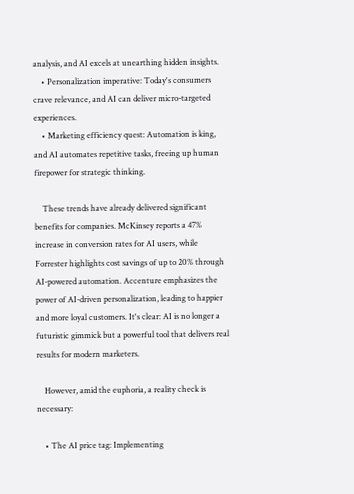analysis, and AI excels at unearthing hidden insights.
    • Personalization imperative: Today's consumers crave relevance, and AI can deliver micro-targeted experiences.
    • Marketing efficiency quest: Automation is king, and AI automates repetitive tasks, freeing up human firepower for strategic thinking.

    These trends have already delivered significant benefits for companies. McKinsey reports a 47% increase in conversion rates for AI users, while Forrester highlights cost savings of up to 20% through AI-powered automation. Accenture emphasizes the power of AI-driven personalization, leading to happier and more loyal customers. It's clear: AI is no longer a futuristic gimmick but a powerful tool that delivers real results for modern marketers.

    However, amid the euphoria, a reality check is necessary:

    • The AI price tag: Implementing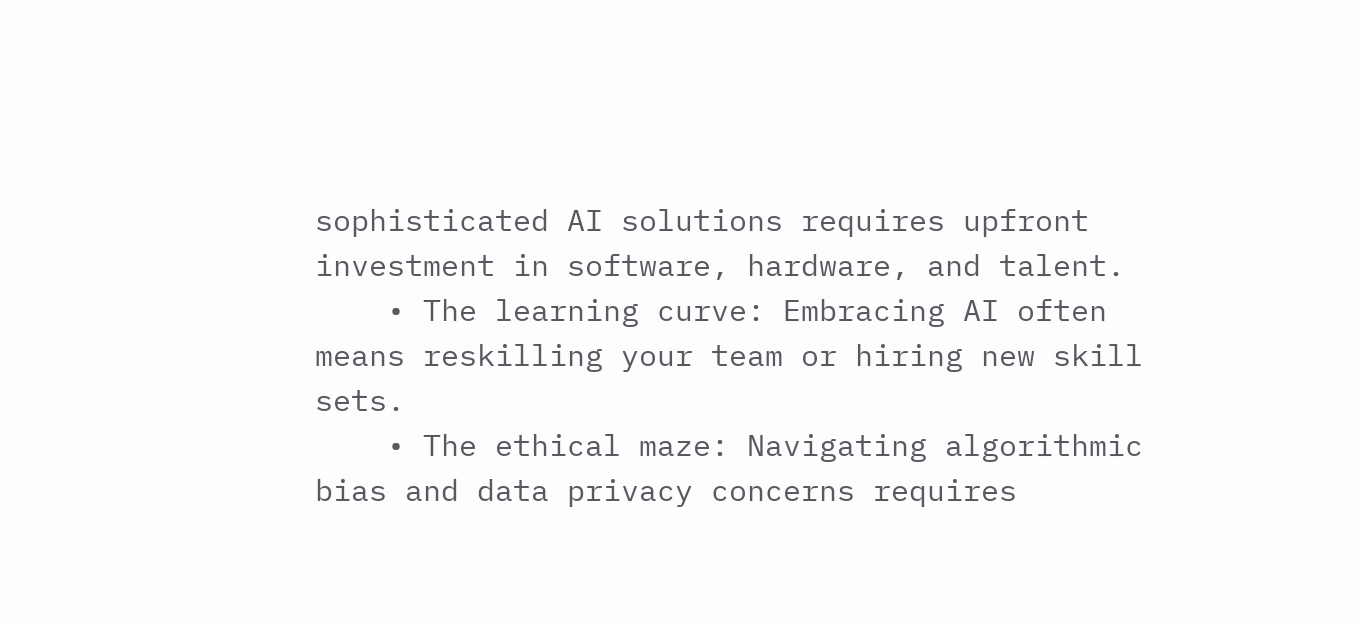sophisticated AI solutions requires upfront investment in software, hardware, and talent.
    • The learning curve: Embracing AI often means reskilling your team or hiring new skill sets.
    • The ethical maze: Navigating algorithmic bias and data privacy concerns requires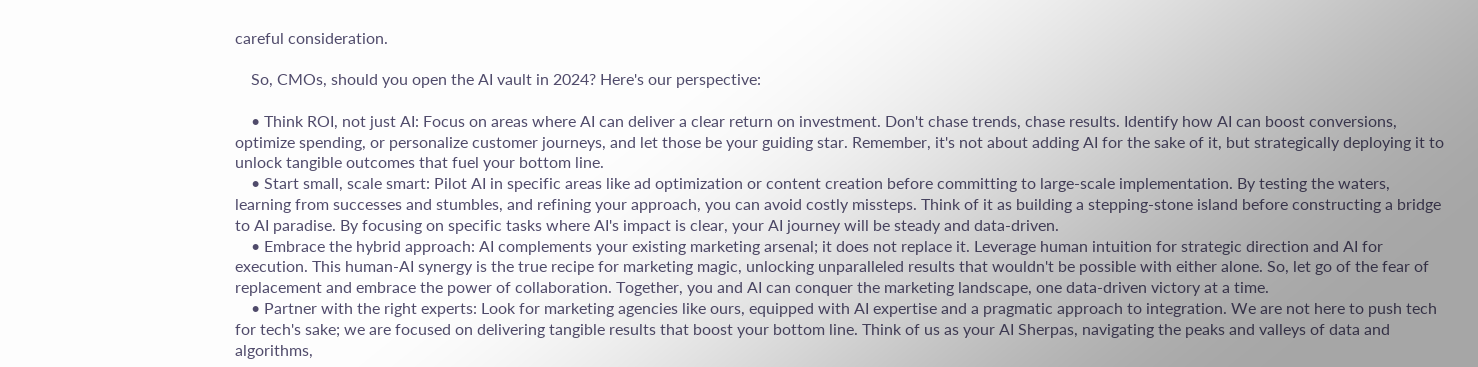careful consideration.

    So, CMOs, should you open the AI vault in 2024? Here's our perspective:

    • Think ROI, not just AI: Focus on areas where AI can deliver a clear return on investment. Don't chase trends, chase results. Identify how AI can boost conversions, optimize spending, or personalize customer journeys, and let those be your guiding star. Remember, it's not about adding AI for the sake of it, but strategically deploying it to unlock tangible outcomes that fuel your bottom line.
    • Start small, scale smart: Pilot AI in specific areas like ad optimization or content creation before committing to large-scale implementation. By testing the waters, learning from successes and stumbles, and refining your approach, you can avoid costly missteps. Think of it as building a stepping-stone island before constructing a bridge to AI paradise. By focusing on specific tasks where AI's impact is clear, your AI journey will be steady and data-driven.
    • Embrace the hybrid approach: AI complements your existing marketing arsenal; it does not replace it. Leverage human intuition for strategic direction and AI for execution. This human-AI synergy is the true recipe for marketing magic, unlocking unparalleled results that wouldn't be possible with either alone. So, let go of the fear of replacement and embrace the power of collaboration. Together, you and AI can conquer the marketing landscape, one data-driven victory at a time.
    • Partner with the right experts: Look for marketing agencies like ours, equipped with AI expertise and a pragmatic approach to integration. We are not here to push tech for tech's sake; we are focused on delivering tangible results that boost your bottom line. Think of us as your AI Sherpas, navigating the peaks and valleys of data and algorithms,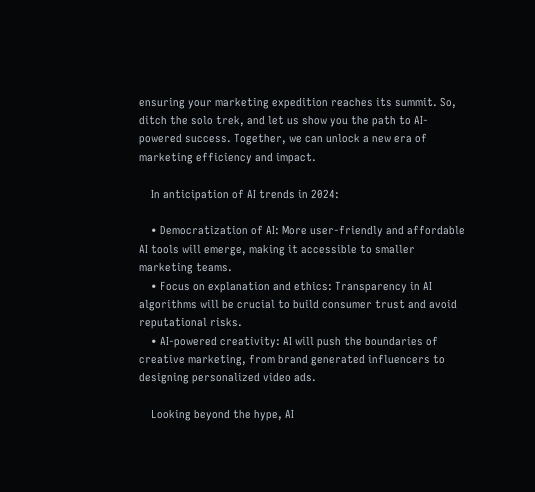ensuring your marketing expedition reaches its summit. So, ditch the solo trek, and let us show you the path to AI-powered success. Together, we can unlock a new era of marketing efficiency and impact.

    In anticipation of AI trends in 2024:

    • Democratization of AI: More user-friendly and affordable AI tools will emerge, making it accessible to smaller marketing teams.
    • Focus on explanation and ethics: Transparency in AI algorithms will be crucial to build consumer trust and avoid reputational risks.
    • AI-powered creativity: AI will push the boundaries of creative marketing, from brand generated influencers to designing personalized video ads.

    Looking beyond the hype, AI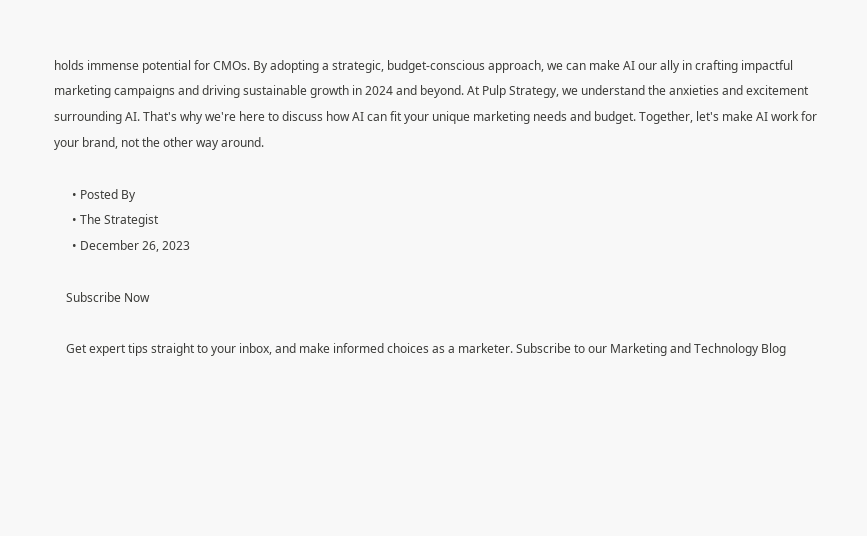holds immense potential for CMOs. By adopting a strategic, budget-conscious approach, we can make AI our ally in crafting impactful marketing campaigns and driving sustainable growth in 2024 and beyond. At Pulp Strategy, we understand the anxieties and excitement surrounding AI. That's why we're here to discuss how AI can fit your unique marketing needs and budget. Together, let's make AI work for your brand, not the other way around.

      • Posted By
      • The Strategist
      • December 26, 2023

    Subscribe Now

    Get expert tips straight to your inbox, and make informed choices as a marketer. Subscribe to our Marketing and Technology Blog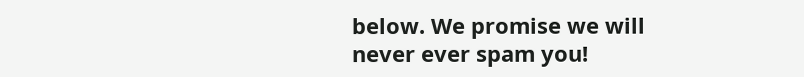below. We promise we will never ever spam you!